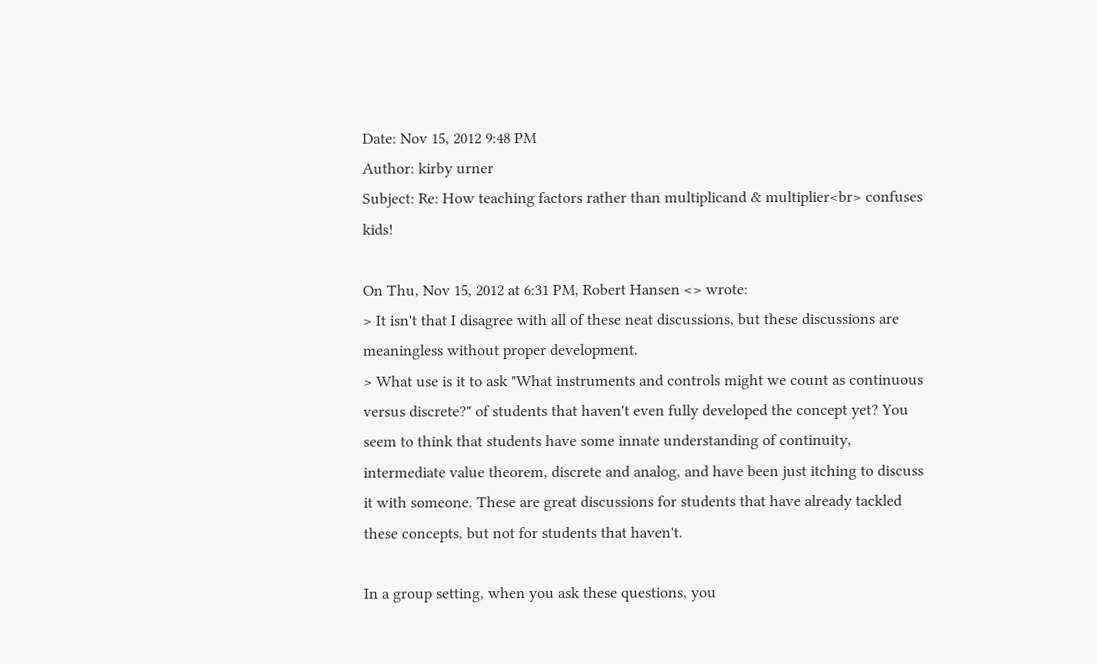Date: Nov 15, 2012 9:48 PM
Author: kirby urner
Subject: Re: How teaching factors rather than multiplicand & multiplier<br> confuses kids!

On Thu, Nov 15, 2012 at 6:31 PM, Robert Hansen <> wrote:
> It isn't that I disagree with all of these neat discussions, but these discussions are meaningless without proper development.
> What use is it to ask "What instruments and controls might we count as continuous versus discrete?" of students that haven't even fully developed the concept yet? You seem to think that students have some innate understanding of continuity, intermediate value theorem, discrete and analog, and have been just itching to discuss it with someone. These are great discussions for students that have already tackled these concepts, but not for students that haven't.

In a group setting, when you ask these questions, you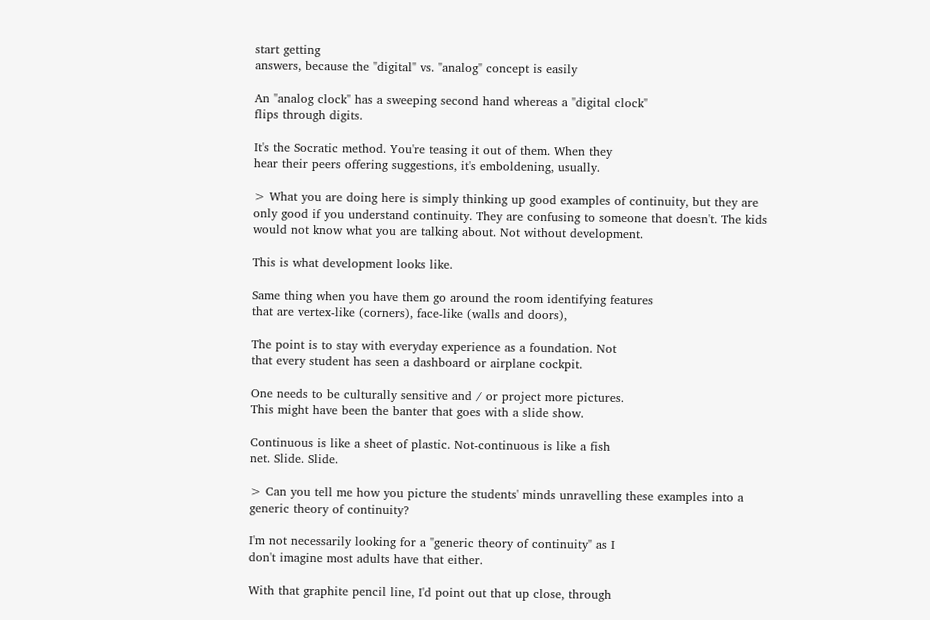start getting
answers, because the "digital" vs. "analog" concept is easily

An "analog clock" has a sweeping second hand whereas a "digital clock"
flips through digits.

It's the Socratic method. You're teasing it out of them. When they
hear their peers offering suggestions, it's emboldening, usually.

> What you are doing here is simply thinking up good examples of continuity, but they are only good if you understand continuity. They are confusing to someone that doesn't. The kids would not know what you are talking about. Not without development.

This is what development looks like.

Same thing when you have them go around the room identifying features
that are vertex-like (corners), face-like (walls and doors),

The point is to stay with everyday experience as a foundation. Not
that every student has seen a dashboard or airplane cockpit.

One needs to be culturally sensitive and / or project more pictures.
This might have been the banter that goes with a slide show.

Continuous is like a sheet of plastic. Not-continuous is like a fish
net. Slide. Slide.

> Can you tell me how you picture the students' minds unravelling these examples into a generic theory of continuity?

I'm not necessarily looking for a "generic theory of continuity" as I
don't imagine most adults have that either.

With that graphite pencil line, I'd point out that up close, through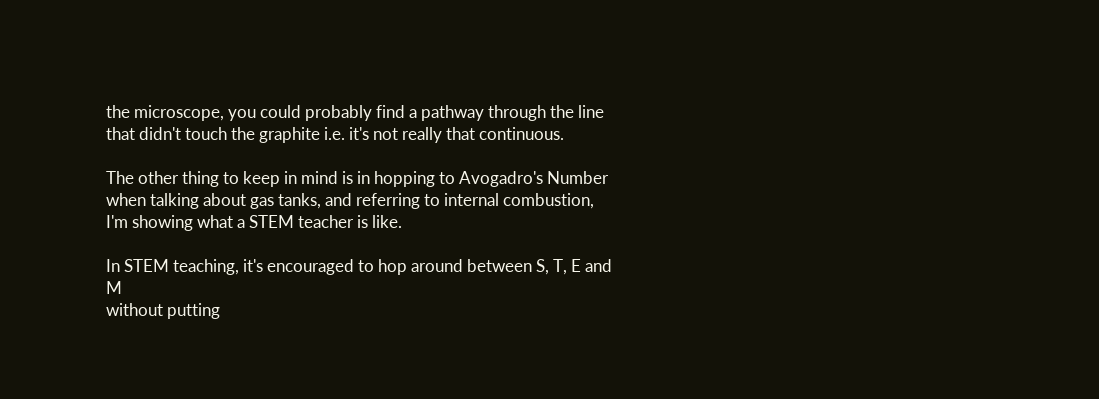the microscope, you could probably find a pathway through the line
that didn't touch the graphite i.e. it's not really that continuous.

The other thing to keep in mind is in hopping to Avogadro's Number
when talking about gas tanks, and referring to internal combustion,
I'm showing what a STEM teacher is like.

In STEM teaching, it's encouraged to hop around between S, T, E and M
without putting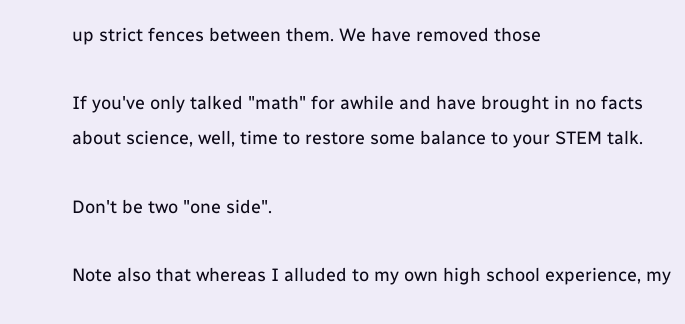up strict fences between them. We have removed those

If you've only talked "math" for awhile and have brought in no facts
about science, well, time to restore some balance to your STEM talk.

Don't be two "one side".

Note also that whereas I alluded to my own high school experience, my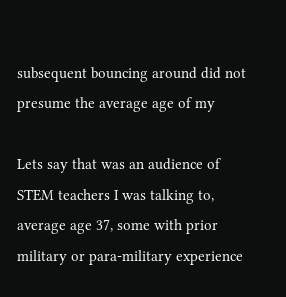subsequent bouncing around did not presume the average age of my

Lets say that was an audience of STEM teachers I was talking to,
average age 37, some with prior military or para-military experience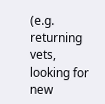(e.g. returning vets, looking for new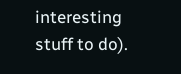interesting stuff to do).